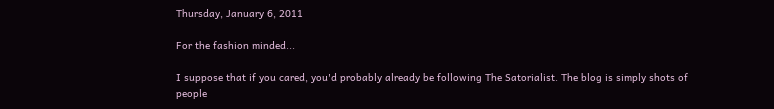Thursday, January 6, 2011

For the fashion minded...

I suppose that if you cared, you'd probably already be following The Satorialist. The blog is simply shots of people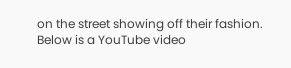on the street showing off their fashion. Below is a YouTube video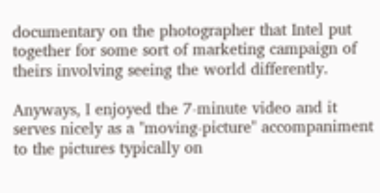documentary on the photographer that Intel put together for some sort of marketing campaign of theirs involving seeing the world differently.

Anyways, I enjoyed the 7-minute video and it serves nicely as a "moving-picture" accompaniment to the pictures typically on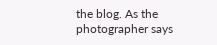the blog. As the photographer says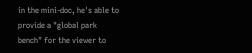in the mini-doc, he's able to provide a "global park bench" for the viewer to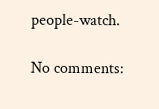people-watch.

No comments: